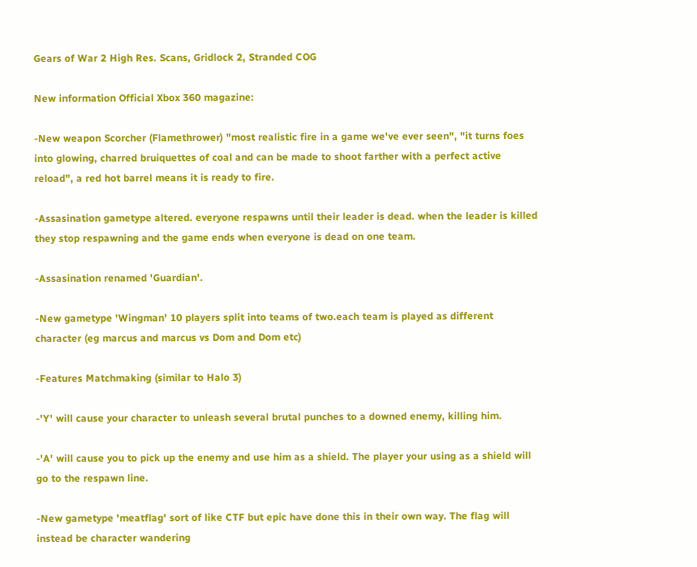Gears of War 2 High Res. Scans, Gridlock 2, Stranded COG

New information Official Xbox 360 magazine:

-New weapon Scorcher (Flamethrower) "most realistic fire in a game we've ever seen", "it turns foes into glowing, charred bruiquettes of coal and can be made to shoot farther with a perfect active reload", a red hot barrel means it is ready to fire.

-Assasination gametype altered. everyone respawns until their leader is dead. when the leader is killed they stop respawning and the game ends when everyone is dead on one team.

-Assasination renamed 'Guardian'.

-New gametype 'Wingman' 10 players split into teams of two.each team is played as different character (eg marcus and marcus vs Dom and Dom etc)

-Features Matchmaking (similar to Halo 3)

-'Y' will cause your character to unleash several brutal punches to a downed enemy, killing him.

-'A' will cause you to pick up the enemy and use him as a shield. The player your using as a shield will go to the respawn line.

-New gametype 'meatflag' sort of like CTF but epic have done this in their own way. The flag will instead be character wandering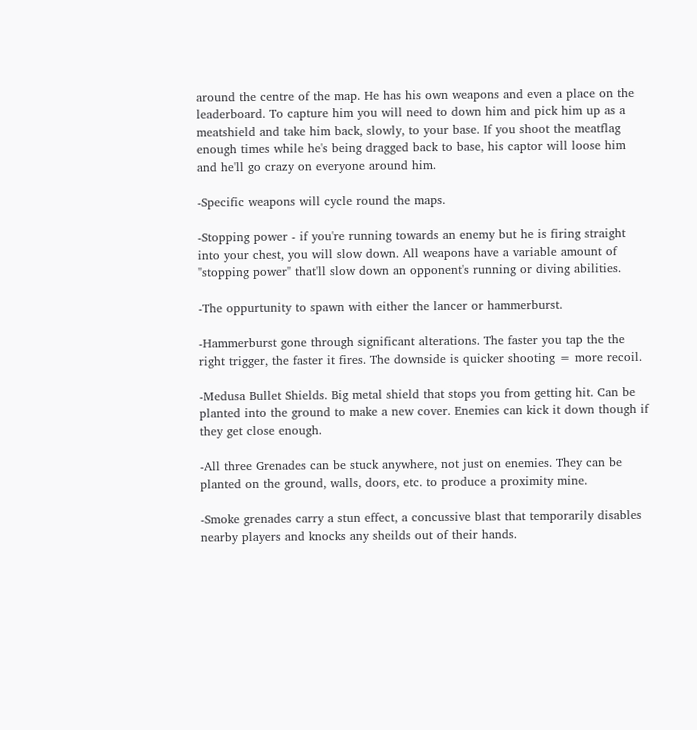around the centre of the map. He has his own weapons and even a place on the leaderboard. To capture him you will need to down him and pick him up as a meatshield and take him back, slowly, to your base. If you shoot the meatflag enough times while he's being dragged back to base, his captor will loose him and he'll go crazy on everyone around him.

-Specific weapons will cycle round the maps.

-Stopping power - if you're running towards an enemy but he is firing straight into your chest, you will slow down. All weapons have a variable amount of "stopping power" that'll slow down an opponent's running or diving abilities.

-The oppurtunity to spawn with either the lancer or hammerburst.

-Hammerburst gone through significant alterations. The faster you tap the the right trigger, the faster it fires. The downside is quicker shooting = more recoil.

-Medusa Bullet Shields. Big metal shield that stops you from getting hit. Can be planted into the ground to make a new cover. Enemies can kick it down though if they get close enough.

-All three Grenades can be stuck anywhere, not just on enemies. They can be planted on the ground, walls, doors, etc. to produce a proximity mine.

-Smoke grenades carry a stun effect, a concussive blast that temporarily disables nearby players and knocks any sheilds out of their hands.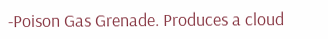-Poison Gas Grenade. Produces a cloud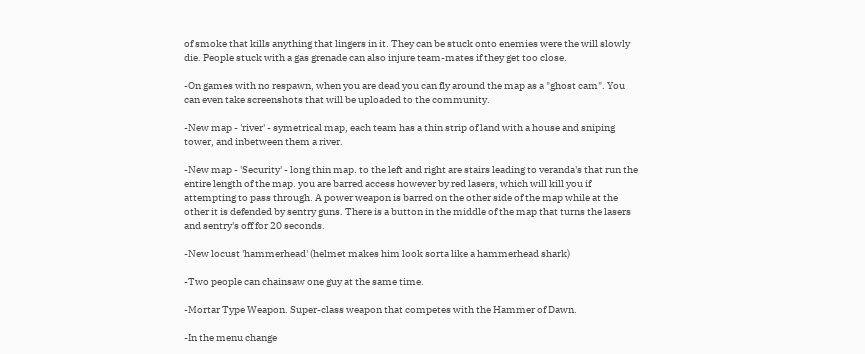of smoke that kills anything that lingers in it. They can be stuck onto enemies were the will slowly die. People stuck with a gas grenade can also injure team-mates if they get too close.

-On games with no respawn, when you are dead you can fly around the map as a "ghost cam". You can even take screenshots that will be uploaded to the community.

-New map - 'river' - symetrical map, each team has a thin strip of land with a house and sniping tower, and inbetween them a river.

-New map - 'Security' - long thin map. to the left and right are stairs leading to veranda's that run the entire length of the map. you are barred access however by red lasers, which will kill you if attempting to pass through. A power weapon is barred on the other side of the map while at the other it is defended by sentry guns. There is a button in the middle of the map that turns the lasers and sentry's off for 20 seconds.

-New locust 'hammerhead' (helmet makes him look sorta like a hammerhead shark)

-Two people can chainsaw one guy at the same time.

-Mortar Type Weapon. Super-class weapon that competes with the Hammer of Dawn.

-In the menu change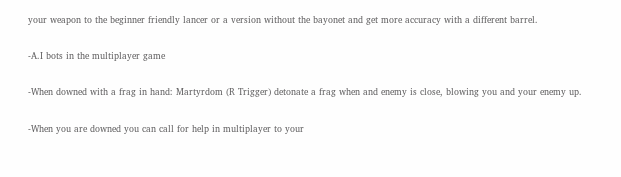your weapon to the beginner friendly lancer or a version without the bayonet and get more accuracy with a different barrel.

-A.I bots in the multiplayer game

-When downed with a frag in hand: Martyrdom (R Trigger) detonate a frag when and enemy is close, blowing you and your enemy up.

-When you are downed you can call for help in multiplayer to your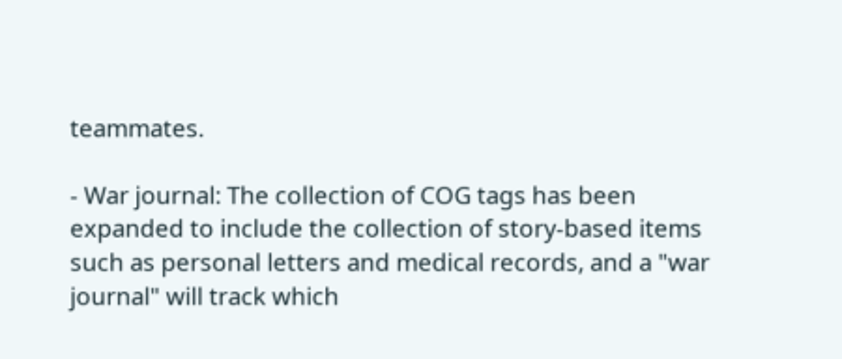teammates.

- War journal: The collection of COG tags has been expanded to include the collection of story-based items such as personal letters and medical records, and a "war journal" will track which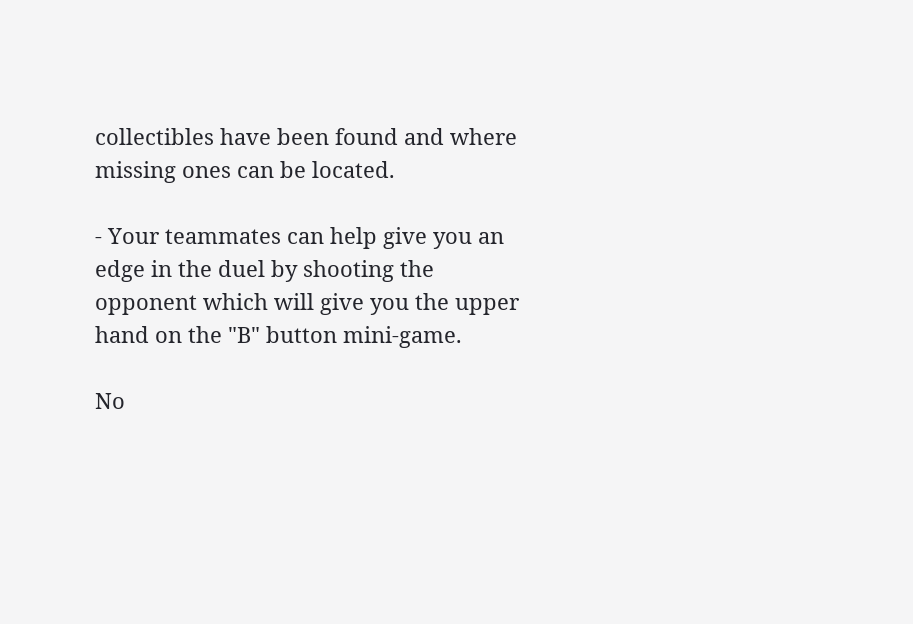collectibles have been found and where missing ones can be located.

- Your teammates can help give you an edge in the duel by shooting the opponent which will give you the upper hand on the "B" button mini-game.

No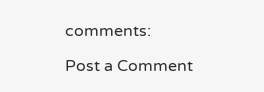comments:

Post a Comment